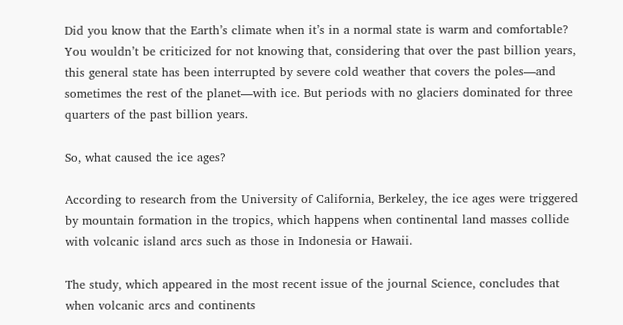Did you know that the Earth’s climate when it’s in a normal state is warm and comfortable? You wouldn’t be criticized for not knowing that, considering that over the past billion years, this general state has been interrupted by severe cold weather that covers the poles—and sometimes the rest of the planet—with ice. But periods with no glaciers dominated for three quarters of the past billion years.

So, what caused the ice ages?

According to research from the University of California, Berkeley, the ice ages were triggered by mountain formation in the tropics, which happens when continental land masses collide with volcanic island arcs such as those in Indonesia or Hawaii.

The study, which appeared in the most recent issue of the journal Science, concludes that when volcanic arcs and continents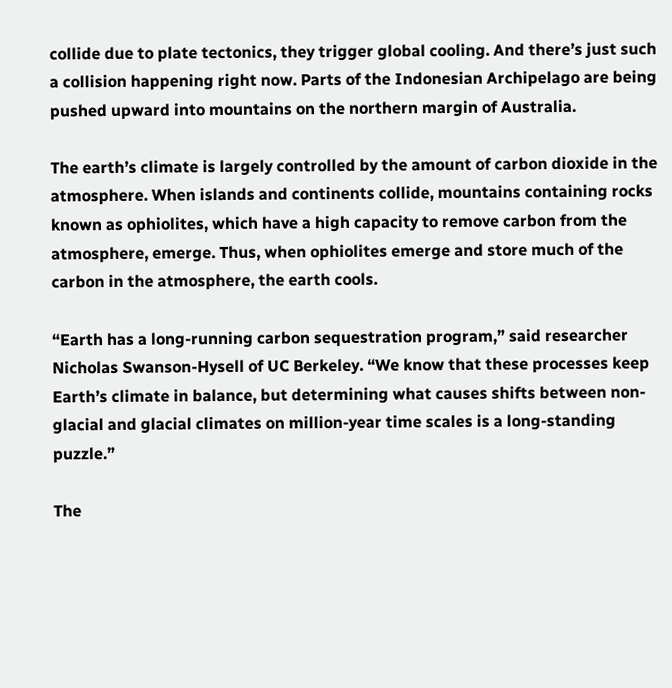collide due to plate tectonics, they trigger global cooling. And there’s just such a collision happening right now. Parts of the Indonesian Archipelago are being pushed upward into mountains on the northern margin of Australia.

The earth’s climate is largely controlled by the amount of carbon dioxide in the atmosphere. When islands and continents collide, mountains containing rocks known as ophiolites, which have a high capacity to remove carbon from the atmosphere, emerge. Thus, when ophiolites emerge and store much of the carbon in the atmosphere, the earth cools.

“Earth has a long-running carbon sequestration program,” said researcher Nicholas Swanson-Hysell of UC Berkeley. “We know that these processes keep Earth’s climate in balance, but determining what causes shifts between non-glacial and glacial climates on million-year time scales is a long-standing puzzle.”

The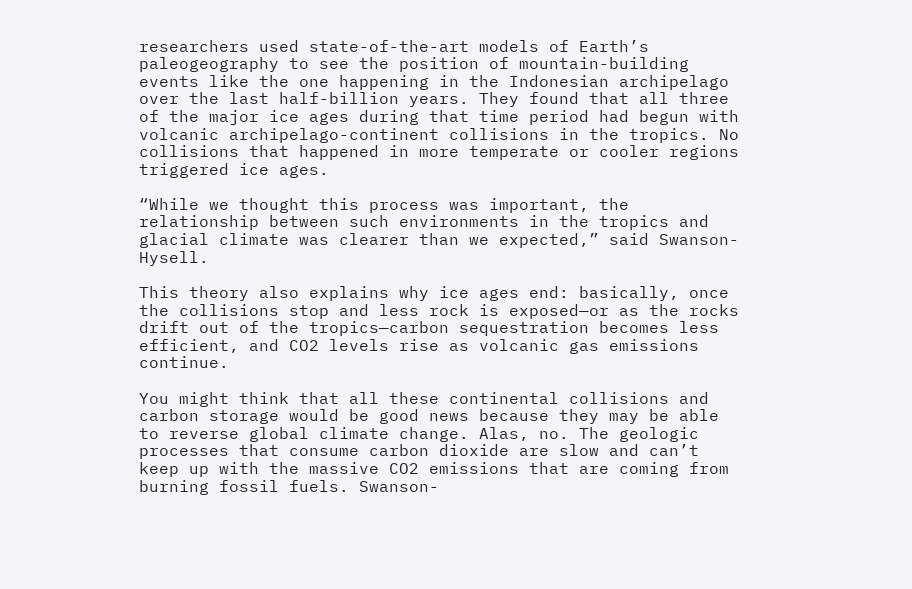researchers used state-of-the-art models of Earth’s paleogeography to see the position of mountain-building events like the one happening in the Indonesian archipelago over the last half-billion years. They found that all three of the major ice ages during that time period had begun with volcanic archipelago-continent collisions in the tropics. No collisions that happened in more temperate or cooler regions triggered ice ages.

“While we thought this process was important, the relationship between such environments in the tropics and glacial climate was clearer than we expected,” said Swanson-Hysell.

This theory also explains why ice ages end: basically, once the collisions stop and less rock is exposed—or as the rocks drift out of the tropics—carbon sequestration becomes less efficient, and CO2 levels rise as volcanic gas emissions continue.

You might think that all these continental collisions and carbon storage would be good news because they may be able to reverse global climate change. Alas, no. The geologic processes that consume carbon dioxide are slow and can’t keep up with the massive CO2 emissions that are coming from burning fossil fuels. Swanson-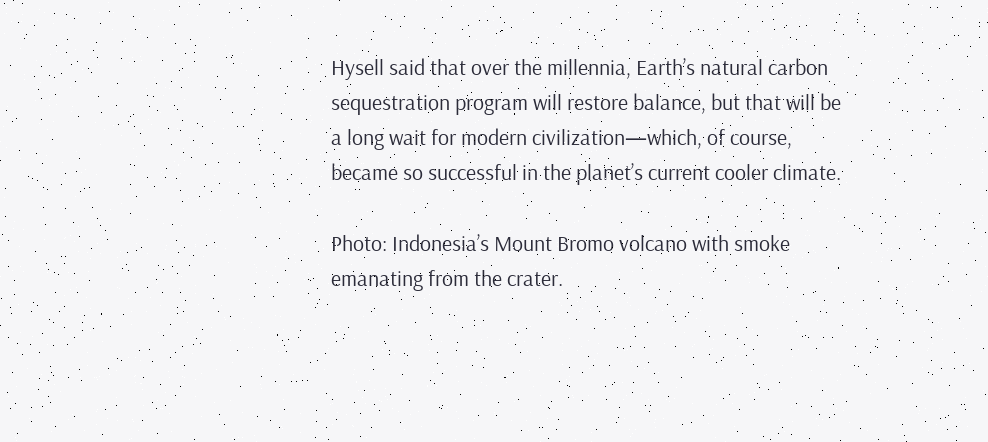Hysell said that over the millennia, Earth’s natural carbon sequestration program will restore balance, but that will be a long wait for modern civilization—which, of course, became so successful in the planet’s current cooler climate.

Photo: Indonesia’s Mount Bromo volcano with smoke emanating from the crater.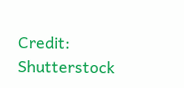Credit: Shutterstock